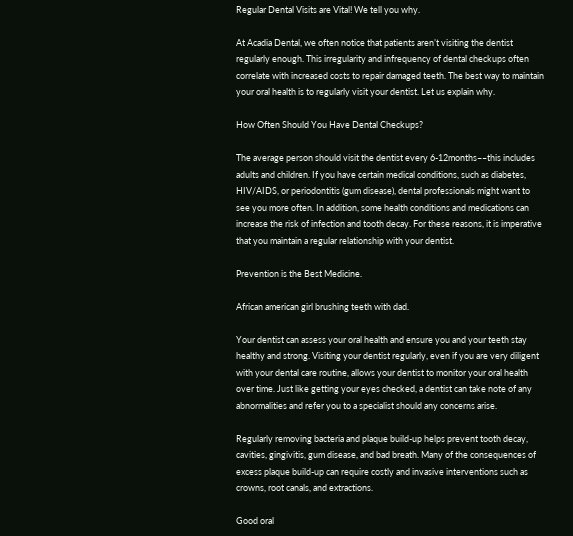Regular Dental Visits are Vital! We tell you why.

At Acadia Dental, we often notice that patients aren’t visiting the dentist regularly enough. This irregularity and infrequency of dental checkups often correlate with increased costs to repair damaged teeth. The best way to maintain your oral health is to regularly visit your dentist. Let us explain why.

How Often Should You Have Dental Checkups?

The average person should visit the dentist every 6-12months––this includes adults and children. If you have certain medical conditions, such as diabetes, HIV/AIDS, or periodontitis (gum disease), dental professionals might want to see you more often. In addition, some health conditions and medications can increase the risk of infection and tooth decay. For these reasons, it is imperative that you maintain a regular relationship with your dentist.

Prevention is the Best Medicine.

African american girl brushing teeth with dad.

Your dentist can assess your oral health and ensure you and your teeth stay healthy and strong. Visiting your dentist regularly, even if you are very diligent with your dental care routine, allows your dentist to monitor your oral health over time. Just like getting your eyes checked, a dentist can take note of any abnormalities and refer you to a specialist should any concerns arise.

Regularly removing bacteria and plaque build-up helps prevent tooth decay, cavities, gingivitis, gum disease, and bad breath. Many of the consequences of excess plaque build-up can require costly and invasive interventions such as crowns, root canals, and extractions.

Good oral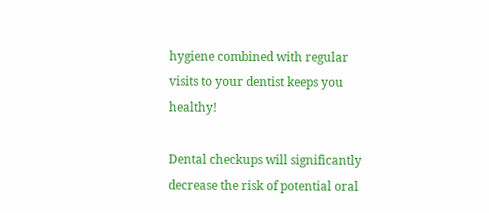hygiene combined with regular visits to your dentist keeps you healthy!

Dental checkups will significantly decrease the risk of potential oral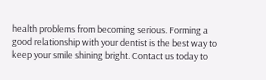health problems from becoming serious. Forming a good relationship with your dentist is the best way to keep your smile shining bright. Contact us today to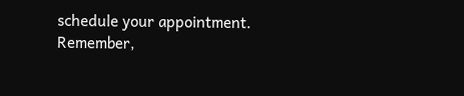schedule your appointment. Remember,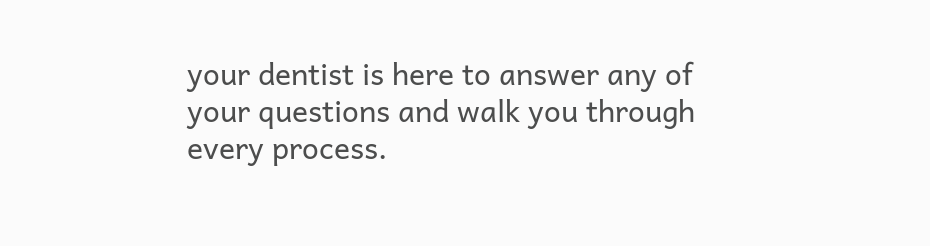your dentist is here to answer any of your questions and walk you through every process.